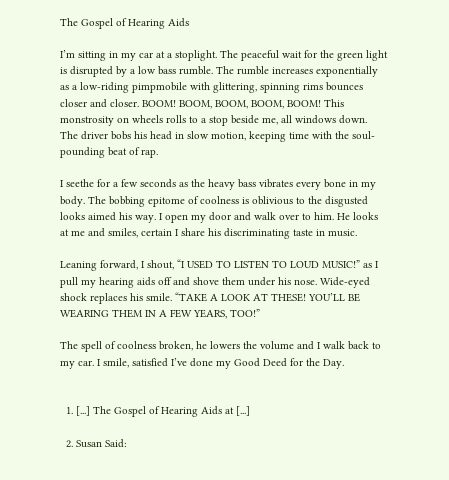The Gospel of Hearing Aids

I’m sitting in my car at a stoplight. The peaceful wait for the green light is disrupted by a low bass rumble. The rumble increases exponentially as a low-riding pimpmobile with glittering, spinning rims bounces closer and closer. BOOM! BOOM, BOOM, BOOM, BOOM! This monstrosity on wheels rolls to a stop beside me, all windows down. The driver bobs his head in slow motion, keeping time with the soul-pounding beat of rap.

I seethe for a few seconds as the heavy bass vibrates every bone in my body. The bobbing epitome of coolness is oblivious to the disgusted looks aimed his way. I open my door and walk over to him. He looks at me and smiles, certain I share his discriminating taste in music.

Leaning forward, I shout, “I USED TO LISTEN TO LOUD MUSIC!” as I pull my hearing aids off and shove them under his nose. Wide-eyed shock replaces his smile. “TAKE A LOOK AT THESE! YOU’LL BE WEARING THEM IN A FEW YEARS, TOO!”

The spell of coolness broken, he lowers the volume and I walk back to my car. I smile, satisfied I’ve done my Good Deed for the Day.


  1. [...] The Gospel of Hearing Aids at [...]

  2. Susan Said: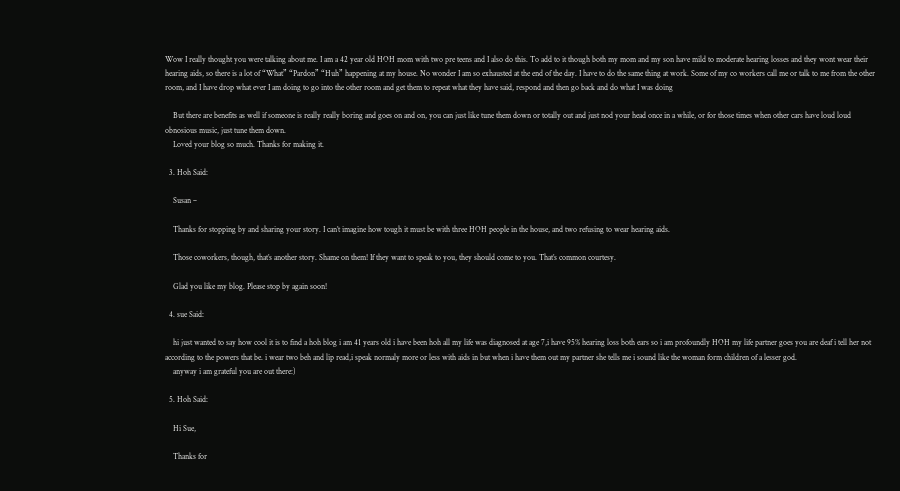Wow I really thought you were talking about me. I am a 42 year old HOH mom with two pre teens and I also do this. To add to it though both my mom and my son have mild to moderate hearing losses and they wont wear their hearing aids, so there is a lot of “What” “Pardon” “Huh” happening at my house. No wonder I am so exhausted at the end of the day. I have to do the same thing at work. Some of my co workers call me or talk to me from the other room, and I have drop what ever I am doing to go into the other room and get them to repeat what they have said, respond and then go back and do what I was doing

    But there are benefits as well if someone is really really boring and goes on and on, you can just like tune them down or totally out and just nod your head once in a while, or for those times when other cars have loud loud obnosious music, just tune them down.
    Loved your blog so much. Thanks for making it.

  3. Hoh Said:

    Susan –

    Thanks for stopping by and sharing your story. I can’t imagine how tough it must be with three HOH people in the house, and two refusing to wear hearing aids.

    Those coworkers, though, that’s another story. Shame on them! If they want to speak to you, they should come to you. That’s common courtesy.

    Glad you like my blog. Please stop by again soon!

  4. sue Said:

    hi just wanted to say how cool it is to find a hoh blog i am 41 years old i have been hoh all my life was diagnosed at age 7,i have 95% hearing loss both ears so i am profoundly HOH my life partner goes you are deaf i tell her not according to the powers that be. i wear two beh and lip read,i speak normaly more or less with aids in but when i have them out my partner she tells me i sound like the woman form children of a lesser god.
    anyway i am grateful you are out there:)

  5. Hoh Said:

    Hi Sue,

    Thanks for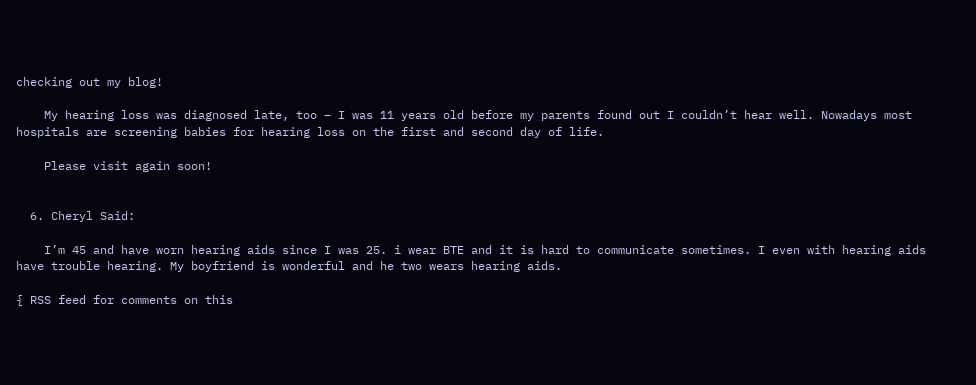checking out my blog!

    My hearing loss was diagnosed late, too – I was 11 years old before my parents found out I couldn’t hear well. Nowadays most hospitals are screening babies for hearing loss on the first and second day of life.

    Please visit again soon!


  6. Cheryl Said:

    I’m 45 and have worn hearing aids since I was 25. i wear BTE and it is hard to communicate sometimes. I even with hearing aids have trouble hearing. My boyfriend is wonderful and he two wears hearing aids.

{ RSS feed for comments on this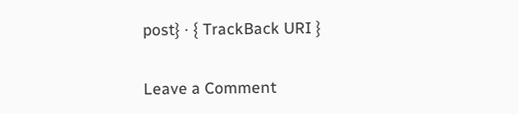post} · { TrackBack URI }

Leave a Comment